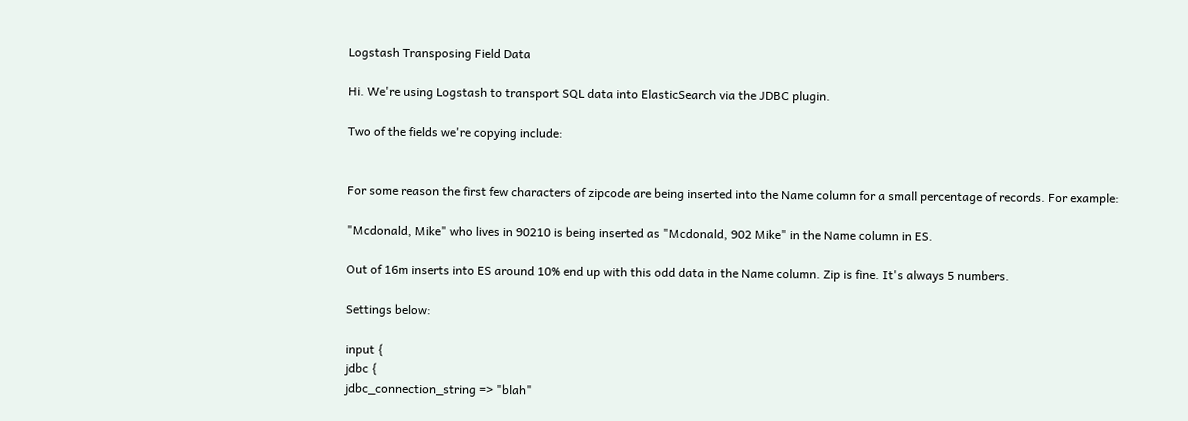Logstash Transposing Field Data

Hi. We're using Logstash to transport SQL data into ElasticSearch via the JDBC plugin.

Two of the fields we're copying include:


For some reason the first few characters of zipcode are being inserted into the Name column for a small percentage of records. For example:

"Mcdonald, Mike" who lives in 90210 is being inserted as "Mcdonald, 902 Mike" in the Name column in ES.

Out of 16m inserts into ES around 10% end up with this odd data in the Name column. Zip is fine. It's always 5 numbers.

Settings below:

input {
jdbc {
jdbc_connection_string => "blah"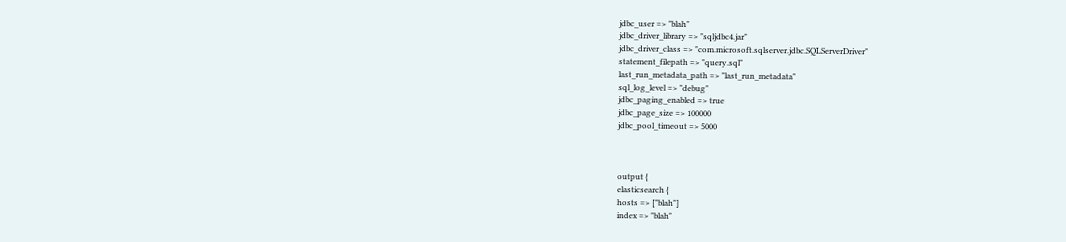jdbc_user => "blah"
jdbc_driver_library => "sqljdbc4.jar"
jdbc_driver_class => "com.microsoft.sqlserver.jdbc.SQLServerDriver"
statement_filepath => "query.sql"
last_run_metadata_path => "last_run_metadata"
sql_log_level => "debug"
jdbc_paging_enabled => true
jdbc_page_size => 100000
jdbc_pool_timeout => 5000



output {
elasticsearch {
hosts => ["blah"]
index => "blah"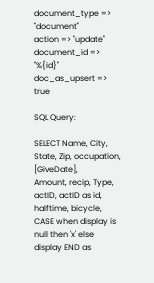document_type => "document"
action => "update"
document_id => "%{id}"
doc_as_upsert => true

SQL Query:

SELECT Name, City, State, Zip, occupation, [GiveDate],
Amount, recip, Type, actID, actID as id, halftime, bicycle,
CASE when display is null then 'x' else display END as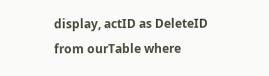display, actID as DeleteID
from ourTable where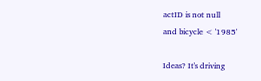actID is not null
and bicycle < '1985'

Ideas? It's driving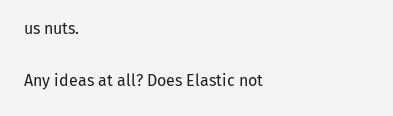us nuts.

Any ideas at all? Does Elastic not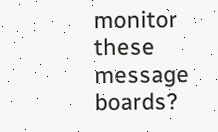monitor these message boards?